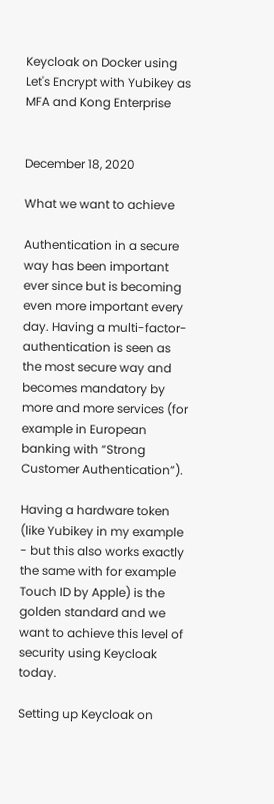Keycloak on Docker using Let's Encrypt with Yubikey as MFA and Kong Enterprise


December 18, 2020

What we want to achieve

Authentication in a secure way has been important ever since but is becoming even more important every day. Having a multi-factor-authentication is seen as the most secure way and becomes mandatory by more and more services (for example in European banking with “Strong Customer Authentication”).

Having a hardware token (like Yubikey in my example - but this also works exactly the same with for example Touch ID by Apple) is the golden standard and we want to achieve this level of security using Keycloak today.

Setting up Keycloak on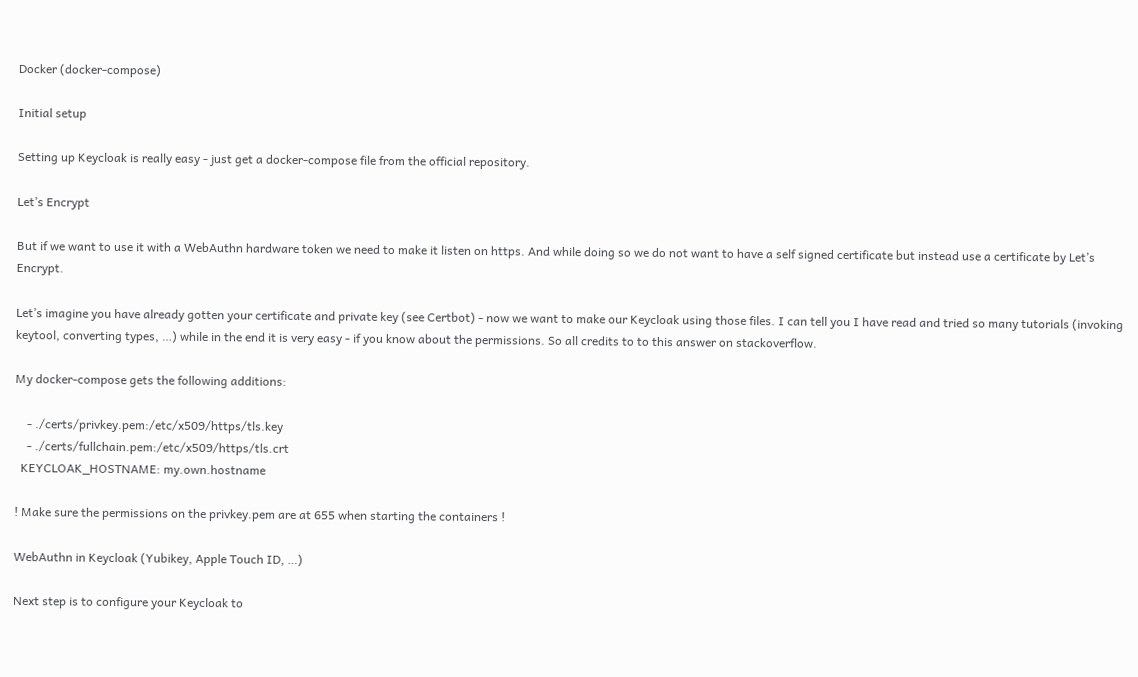Docker (docker-compose)

Initial setup

Setting up Keycloak is really easy - just get a docker-compose file from the official repository.

Let’s Encrypt

But if we want to use it with a WebAuthn hardware token we need to make it listen on https. And while doing so we do not want to have a self signed certificate but instead use a certificate by Let’s Encrypt.

Let’s imagine you have already gotten your certificate and private key (see Certbot) - now we want to make our Keycloak using those files. I can tell you I have read and tried so many tutorials (invoking keytool, converting types, …) while in the end it is very easy - if you know about the permissions. So all credits to to this answer on stackoverflow.

My docker-compose gets the following additions:

    - ./certs/privkey.pem:/etc/x509/https/tls.key
    - ./certs/fullchain.pem:/etc/x509/https/tls.crt
  KEYCLOAK_HOSTNAME: my.own.hostname

! Make sure the permissions on the privkey.pem are at 655 when starting the containers !

WebAuthn in Keycloak (Yubikey, Apple Touch ID, …)

Next step is to configure your Keycloak to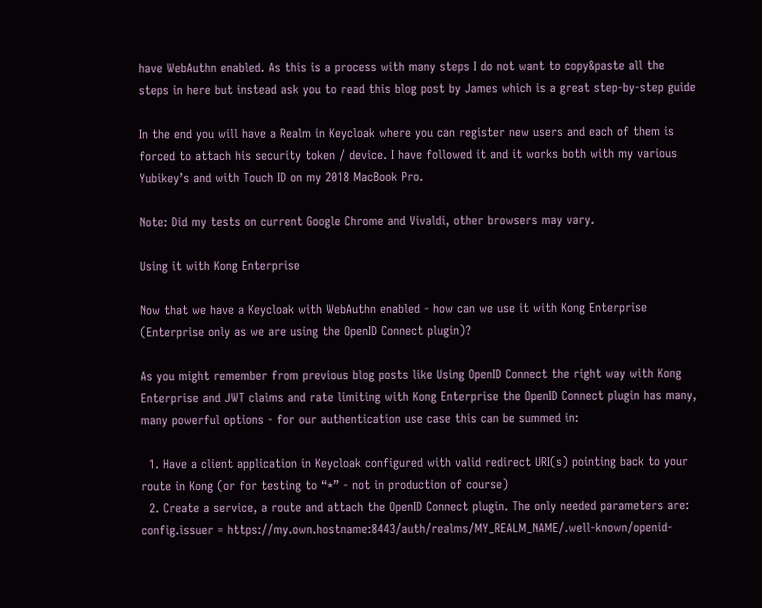have WebAuthn enabled. As this is a process with many steps I do not want to copy&paste all the steps in here but instead ask you to read this blog post by James which is a great step-by-step guide

In the end you will have a Realm in Keycloak where you can register new users and each of them is forced to attach his security token / device. I have followed it and it works both with my various Yubikey’s and with Touch ID on my 2018 MacBook Pro.

Note: Did my tests on current Google Chrome and Vivaldi, other browsers may vary.

Using it with Kong Enterprise

Now that we have a Keycloak with WebAuthn enabled - how can we use it with Kong Enterprise (Enterprise only as we are using the OpenID Connect plugin)?

As you might remember from previous blog posts like Using OpenID Connect the right way with Kong Enterprise and JWT claims and rate limiting with Kong Enterprise the OpenID Connect plugin has many, many powerful options - for our authentication use case this can be summed in:

  1. Have a client application in Keycloak configured with valid redirect URI(s) pointing back to your route in Kong (or for testing to “*” - not in production of course)
  2. Create a service, a route and attach the OpenID Connect plugin. The only needed parameters are:
config.issuer = https://my.own.hostname:8443/auth/realms/MY_REALM_NAME/.well-known/openid-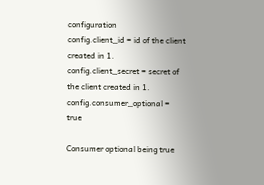configuration
config.client_id = id of the client created in 1.
config.client_secret = secret of the client created in 1.
config.consumer_optional = true

Consumer optional being true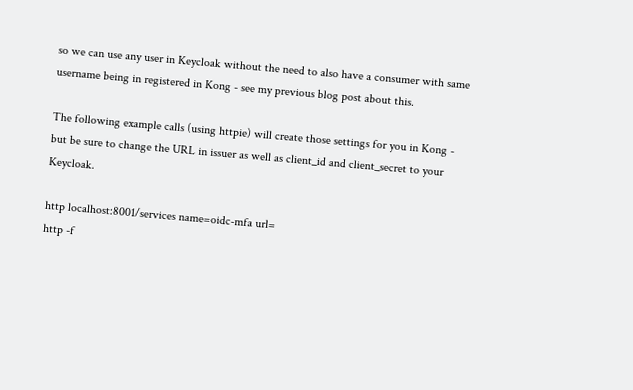so we can use any user in Keycloak without the need to also have a consumer with same username being in registered in Kong - see my previous blog post about this.

The following example calls (using httpie) will create those settings for you in Kong - but be sure to change the URL in issuer as well as client_id and client_secret to your Keycloak.

http localhost:8001/services name=oidc-mfa url=
http -f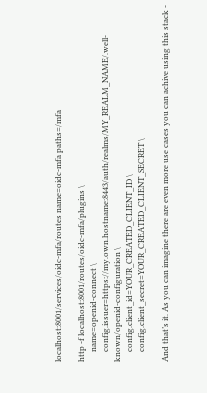localhost:8001/services/oidc-mfa/routes name=oidc-mfa paths=/mfa

http -f localhost:8001/routes/oidc-mfa/plugins \
     name=openid-connect \
     config.issuer=https://my.own.hostname:8443/auth/realms/MY_REALM_NAME/.well-known/openid-configuration \
     config.client_id=YOUR_CREATED_CLIENT_ID \
     config.client_secret=YOUR_CREATED_CLIENT_SECRET \

And that’s it. As you can imagine there are even more use cases you can achive using this stack -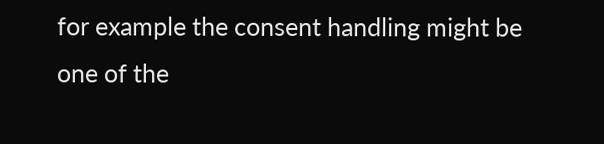for example the consent handling might be one of the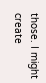those. I might create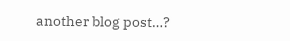another blog post…?